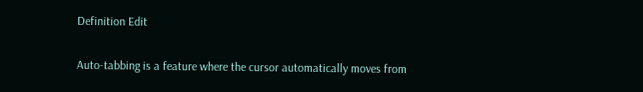Definition Edit

Auto-tabbing is a feature where the cursor automatically moves from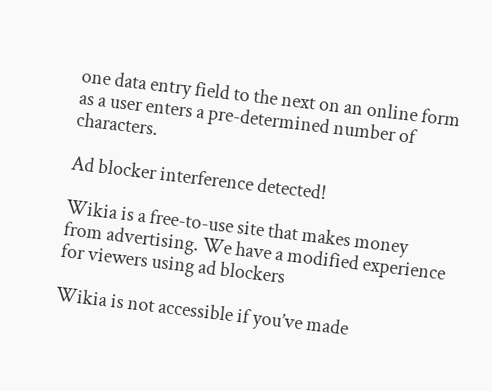one data entry field to the next on an online form as a user enters a pre-determined number of characters.

Ad blocker interference detected!

Wikia is a free-to-use site that makes money from advertising. We have a modified experience for viewers using ad blockers

Wikia is not accessible if you’ve made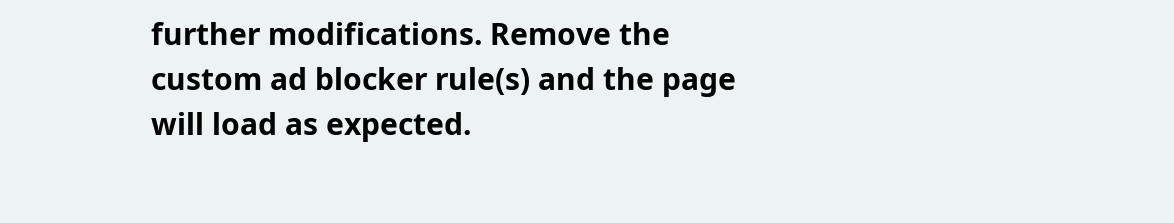further modifications. Remove the custom ad blocker rule(s) and the page will load as expected.